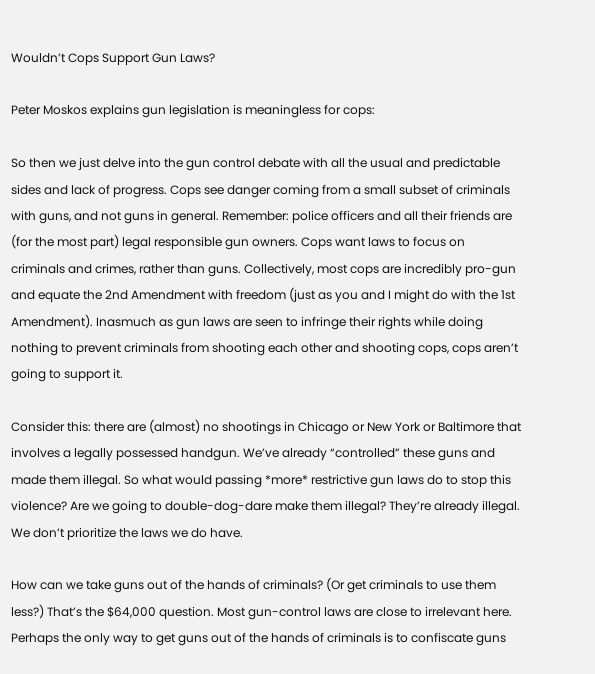Wouldn’t Cops Support Gun Laws?

Peter Moskos explains gun legislation is meaningless for cops:

So then we just delve into the gun control debate with all the usual and predictable sides and lack of progress. Cops see danger coming from a small subset of criminals with guns, and not guns in general. Remember: police officers and all their friends are (for the most part) legal responsible gun owners. Cops want laws to focus on criminals and crimes, rather than guns. Collectively, most cops are incredibly pro-gun and equate the 2nd Amendment with freedom (just as you and I might do with the 1st Amendment). Inasmuch as gun laws are seen to infringe their rights while doing nothing to prevent criminals from shooting each other and shooting cops, cops aren’t going to support it.

Consider this: there are (almost) no shootings in Chicago or New York or Baltimore that involves a legally possessed handgun. We’ve already “controlled” these guns and made them illegal. So what would passing *more* restrictive gun laws do to stop this violence? Are we going to double-dog-dare make them illegal? They’re already illegal. We don’t prioritize the laws we do have.

How can we take guns out of the hands of criminals? (Or get criminals to use them less?) That’s the $64,000 question. Most gun-control laws are close to irrelevant here. Perhaps the only way to get guns out of the hands of criminals is to confiscate guns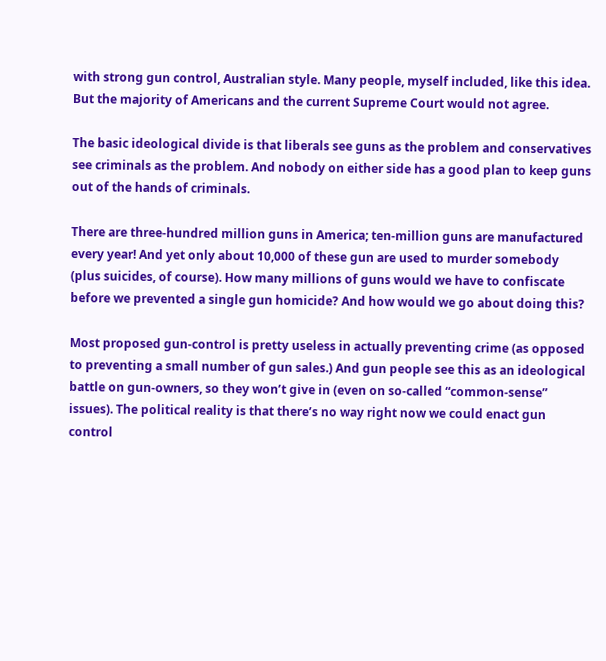with strong gun control, Australian style. Many people, myself included, like this idea. But the majority of Americans and the current Supreme Court would not agree.

The basic ideological divide is that liberals see guns as the problem and conservatives see criminals as the problem. And nobody on either side has a good plan to keep guns out of the hands of criminals.

There are three-hundred million guns in America; ten-million guns are manufactured every year! And yet only about 10,000 of these gun are used to murder somebody (plus suicides, of course). How many millions of guns would we have to confiscate before we prevented a single gun homicide? And how would we go about doing this?

Most proposed gun-control is pretty useless in actually preventing crime (as opposed to preventing a small number of gun sales.) And gun people see this as an ideological battle on gun-owners, so they won’t give in (even on so-called “common-sense” issues). The political reality is that there’s no way right now we could enact gun control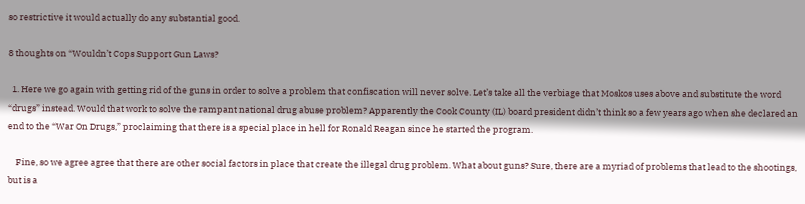so restrictive it would actually do any substantial good.

8 thoughts on “Wouldn’t Cops Support Gun Laws?

  1. Here we go again with getting rid of the guns in order to solve a problem that confiscation will never solve. Let’s take all the verbiage that Moskos uses above and substitute the word “drugs” instead. Would that work to solve the rampant national drug abuse problem? Apparently the Cook County (IL) board president didn’t think so a few years ago when she declared an end to the “War On Drugs,” proclaiming that there is a special place in hell for Ronald Reagan since he started the program.

    Fine, so we agree agree that there are other social factors in place that create the illegal drug problem. What about guns? Sure, there are a myriad of problems that lead to the shootings, but is a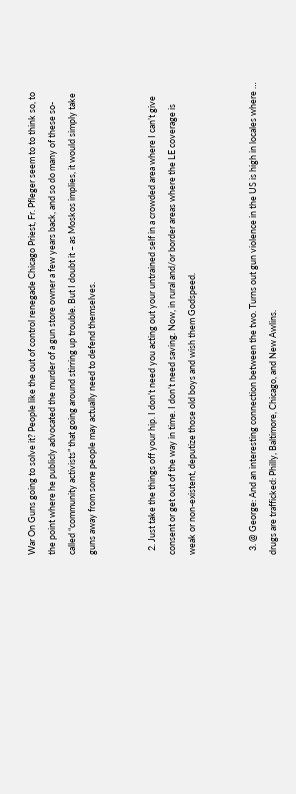War On Guns going to solve it? People like the out of control renegade Chicago Priest, Fr. Pfleger seem to to think so, to the point where he publicly advocated the murder of a gun store owner a few years back, and so do many of these so-called “community activists” that going around stirring up trouble. But I doubt it – as Moskos implies, it would simply take guns away from some people may actually need to defend themselves.


  2. Just take the things off your hip. I don’t need you acting out your untrained self in a crowded area where I can’t give consent or get out of the way in time. I don’t need saving. Now, in rural and/or border areas where the LE coverage is weak or non-existent, deputize those old boys and wish them Godspeed.


  3. @ George: And an interesting connection between the two. Turns out gun violence in the US is high in locales where … drugs are trafficked: Philly, Baltimore, Chicago, and New Awlins.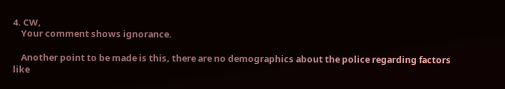4. CW,
    Your comment shows ignorance.

    Another point to be made is this, there are no demographics about the police regarding factors like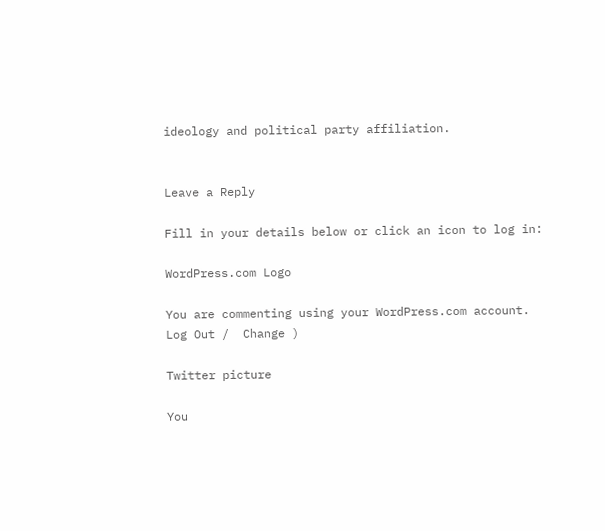ideology and political party affiliation.


Leave a Reply

Fill in your details below or click an icon to log in:

WordPress.com Logo

You are commenting using your WordPress.com account. Log Out /  Change )

Twitter picture

You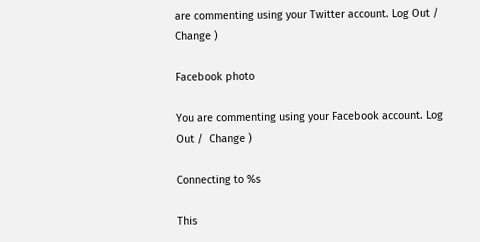are commenting using your Twitter account. Log Out /  Change )

Facebook photo

You are commenting using your Facebook account. Log Out /  Change )

Connecting to %s

This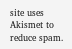site uses Akismet to reduce spam.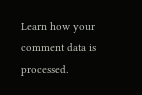Learn how your comment data is processed.